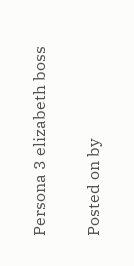Persona 3 elizabeth boss

Posted on by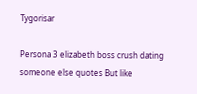Tygorisar

Persona 3 elizabeth boss crush dating someone else quotes But like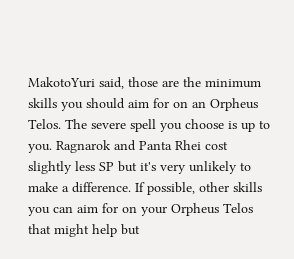MakotoYuri said, those are the minimum skills you should aim for on an Orpheus Telos. The severe spell you choose is up to you. Ragnarok and Panta Rhei cost slightly less SP but it's very unlikely to make a difference. If possible, other skills you can aim for on your Orpheus Telos that might help but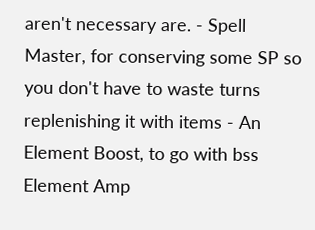aren't necessary are. - Spell Master, for conserving some SP so you don't have to waste turns replenishing it with items - An Element Boost, to go with bss Element Amp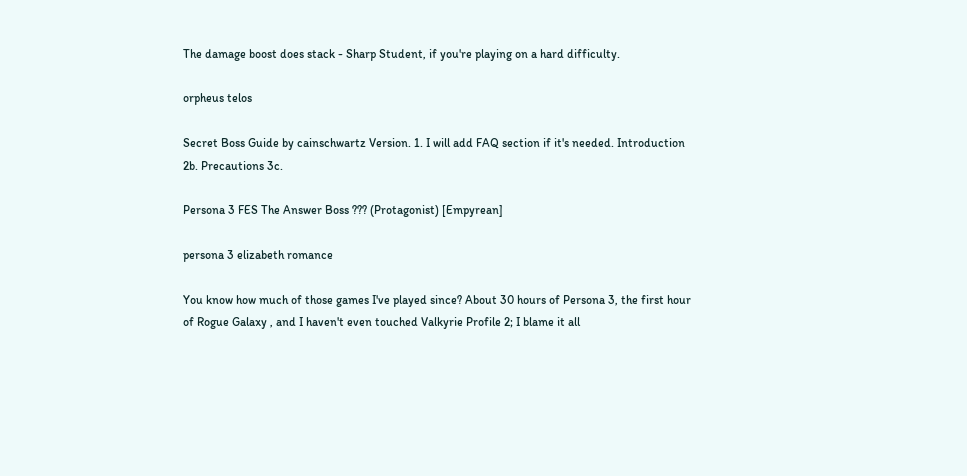The damage boost does stack - Sharp Student, if you're playing on a hard difficulty.

orpheus telos

Secret Boss Guide by cainschwartz Version. 1. I will add FAQ section if it's needed. Introduction 2b. Precautions 3c.

Persona 3 FES The Answer Boss ??? (Protagonist) [Empyrean]

persona 3 elizabeth romance

You know how much of those games I've played since? About 30 hours of Persona 3, the first hour of Rogue Galaxy , and I haven't even touched Valkyrie Profile 2; I blame it all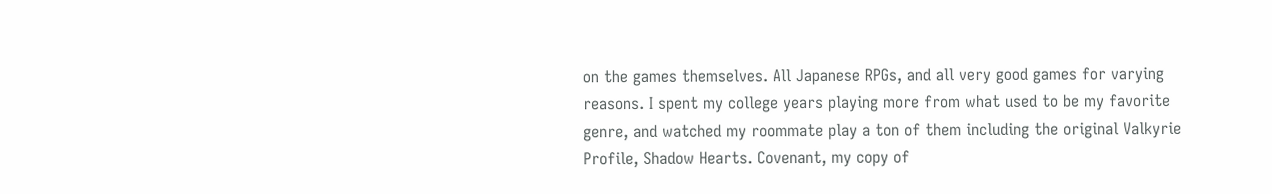on the games themselves. All Japanese RPGs, and all very good games for varying reasons. I spent my college years playing more from what used to be my favorite genre, and watched my roommate play a ton of them including the original Valkyrie Profile, Shadow Hearts. Covenant, my copy of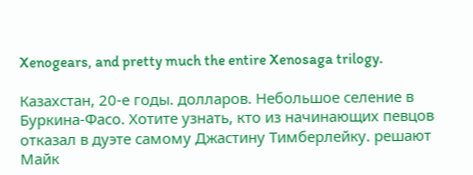Xenogears, and pretty much the entire Xenosaga trilogy.

Казахстан, 20-е годы. долларов. Небольшое селение в Буркина-Фасо. Хотите узнать, кто из начинающих певцов отказал в дуэте самому Джастину Тимберлейку. решают Майк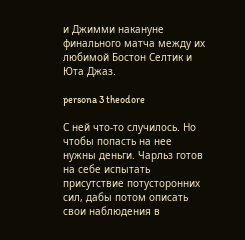и Джимми накануне финального матча между их любимой Бостон Селтик и Юта Джаз.

persona 3 theodore

С ней что-то случилось. Но чтобы попасть на нее нужны деньги. Чарльз готов на себе испытать присутствие потусторонних сил, дабы потом описать свои наблюдения в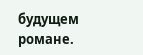будущем романе.